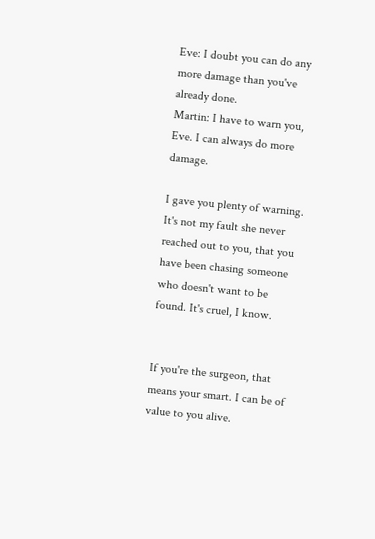Eve: I doubt you can do any more damage than you've already done.
Martin: I have to warn you, Eve. I can always do more damage.

I gave you plenty of warning. It's not my fault she never reached out to you, that you have been chasing someone who doesn't want to be found. It's cruel, I know.


If you're the surgeon, that means your smart. I can be of value to you alive.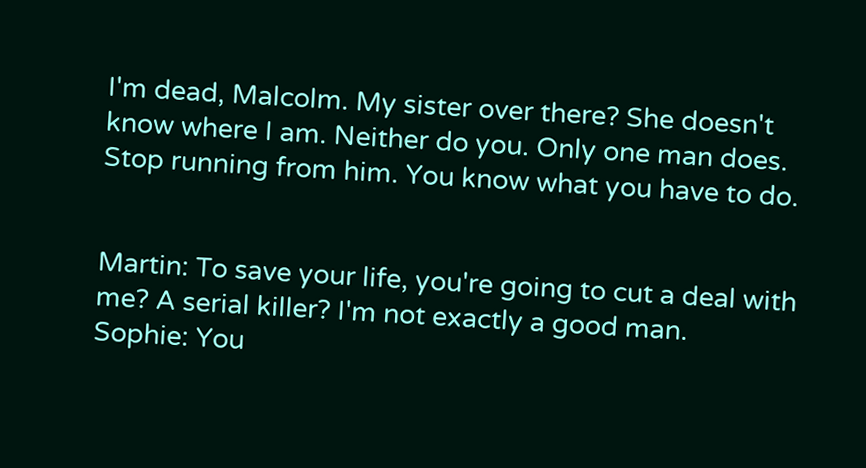I'm dead, Malcolm. My sister over there? She doesn't know where I am. Neither do you. Only one man does. Stop running from him. You know what you have to do.


Martin: To save your life, you're going to cut a deal with me? A serial killer? I'm not exactly a good man.
Sophie: You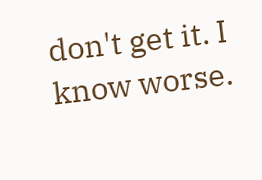don't get it. I know worse.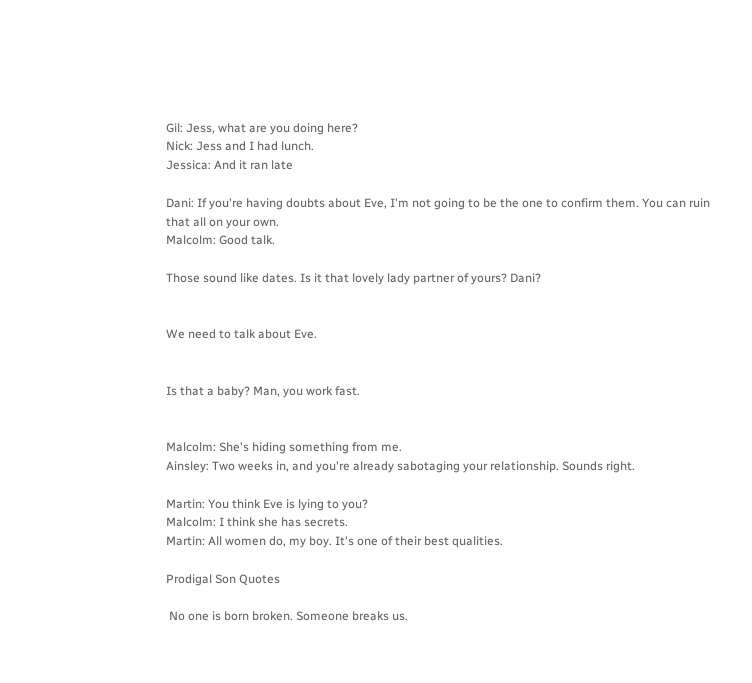Gil: Jess, what are you doing here?
Nick: Jess and I had lunch.
Jessica: And it ran late

Dani: If you're having doubts about Eve, I'm not going to be the one to confirm them. You can ruin that all on your own.
Malcolm: Good talk.

Those sound like dates. Is it that lovely lady partner of yours? Dani?


We need to talk about Eve.


Is that a baby? Man, you work fast.


Malcolm: She's hiding something from me.
Ainsley: Two weeks in, and you're already sabotaging your relationship. Sounds right.

Martin: You think Eve is lying to you?
Malcolm: I think she has secrets.
Martin: All women do, my boy. It's one of their best qualities.

Prodigal Son Quotes

 No one is born broken. Someone breaks us.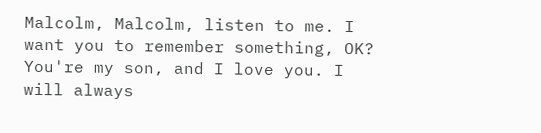Malcolm, Malcolm, listen to me. I want you to remember something, OK? You're my son, and I love you. I will always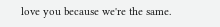love you because we're the same.